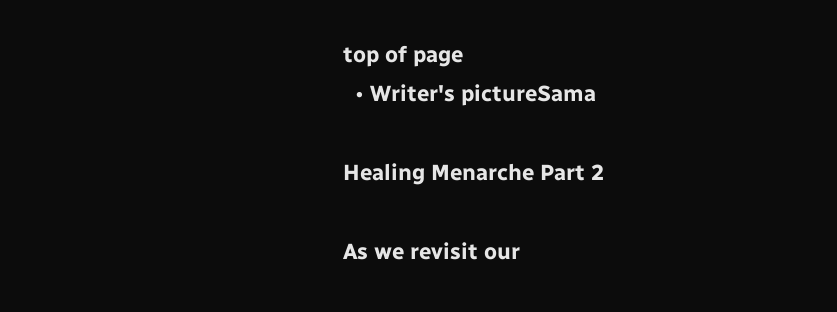top of page
  • Writer's pictureSama

Healing Menarche Part 2

As we revisit our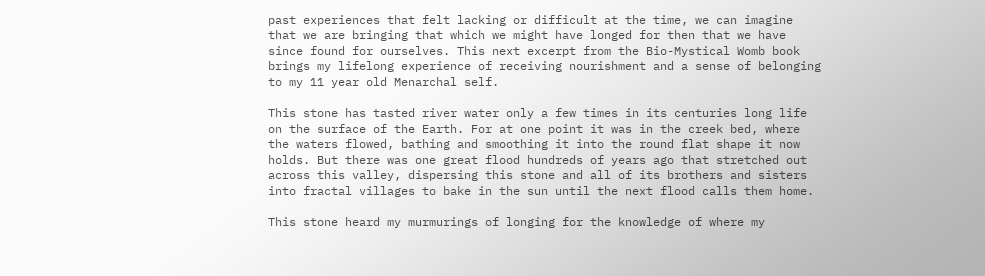past experiences that felt lacking or difficult at the time, we can imagine that we are bringing that which we might have longed for then that we have since found for ourselves. This next excerpt from the Bio-Mystical Womb book brings my lifelong experience of receiving nourishment and a sense of belonging to my 11 year old Menarchal self.

This stone has tasted river water only a few times in its centuries long life on the surface of the Earth. For at one point it was in the creek bed, where the waters flowed, bathing and smoothing it into the round flat shape it now holds. But there was one great flood hundreds of years ago that stretched out across this valley, dispersing this stone and all of its brothers and sisters into fractal villages to bake in the sun until the next flood calls them home.

This stone heard my murmurings of longing for the knowledge of where my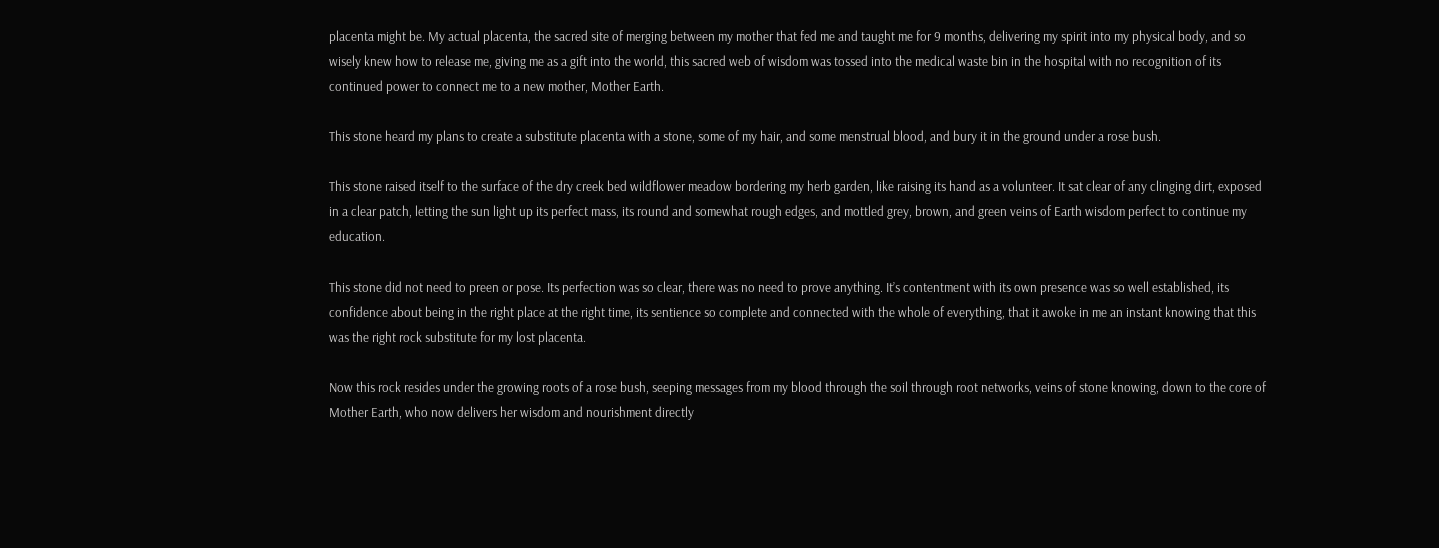placenta might be. My actual placenta, the sacred site of merging between my mother that fed me and taught me for 9 months, delivering my spirit into my physical body, and so wisely knew how to release me, giving me as a gift into the world, this sacred web of wisdom was tossed into the medical waste bin in the hospital with no recognition of its continued power to connect me to a new mother, Mother Earth.

This stone heard my plans to create a substitute placenta with a stone, some of my hair, and some menstrual blood, and bury it in the ground under a rose bush.

This stone raised itself to the surface of the dry creek bed wildflower meadow bordering my herb garden, like raising its hand as a volunteer. It sat clear of any clinging dirt, exposed in a clear patch, letting the sun light up its perfect mass, its round and somewhat rough edges, and mottled grey, brown, and green veins of Earth wisdom perfect to continue my education.

This stone did not need to preen or pose. Its perfection was so clear, there was no need to prove anything. It’s contentment with its own presence was so well established, its confidence about being in the right place at the right time, its sentience so complete and connected with the whole of everything, that it awoke in me an instant knowing that this was the right rock substitute for my lost placenta.

Now this rock resides under the growing roots of a rose bush, seeping messages from my blood through the soil through root networks, veins of stone knowing, down to the core of Mother Earth, who now delivers her wisdom and nourishment directly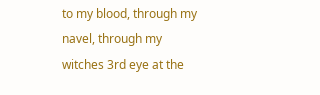to my blood, through my navel, through my witches 3rd eye at the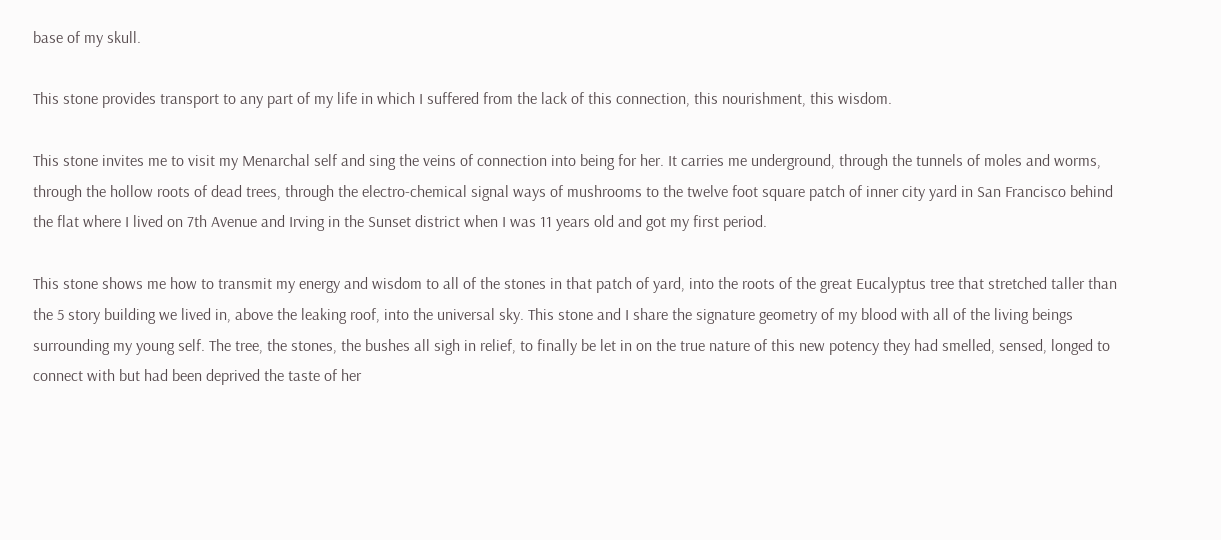base of my skull.

This stone provides transport to any part of my life in which I suffered from the lack of this connection, this nourishment, this wisdom.

This stone invites me to visit my Menarchal self and sing the veins of connection into being for her. It carries me underground, through the tunnels of moles and worms, through the hollow roots of dead trees, through the electro-chemical signal ways of mushrooms to the twelve foot square patch of inner city yard in San Francisco behind the flat where I lived on 7th Avenue and Irving in the Sunset district when I was 11 years old and got my first period.

This stone shows me how to transmit my energy and wisdom to all of the stones in that patch of yard, into the roots of the great Eucalyptus tree that stretched taller than the 5 story building we lived in, above the leaking roof, into the universal sky. This stone and I share the signature geometry of my blood with all of the living beings surrounding my young self. The tree, the stones, the bushes all sigh in relief, to finally be let in on the true nature of this new potency they had smelled, sensed, longed to connect with but had been deprived the taste of her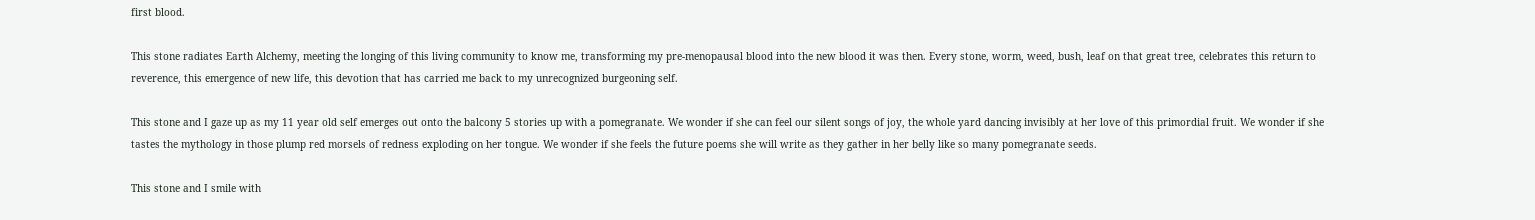first blood.

This stone radiates Earth Alchemy, meeting the longing of this living community to know me, transforming my pre-menopausal blood into the new blood it was then. Every stone, worm, weed, bush, leaf on that great tree, celebrates this return to reverence, this emergence of new life, this devotion that has carried me back to my unrecognized burgeoning self.

This stone and I gaze up as my 11 year old self emerges out onto the balcony 5 stories up with a pomegranate. We wonder if she can feel our silent songs of joy, the whole yard dancing invisibly at her love of this primordial fruit. We wonder if she tastes the mythology in those plump red morsels of redness exploding on her tongue. We wonder if she feels the future poems she will write as they gather in her belly like so many pomegranate seeds.

This stone and I smile with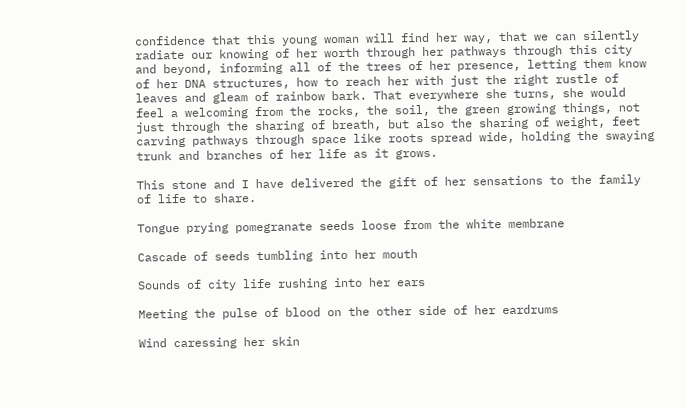confidence that this young woman will find her way, that we can silently radiate our knowing of her worth through her pathways through this city and beyond, informing all of the trees of her presence, letting them know of her DNA structures, how to reach her with just the right rustle of leaves and gleam of rainbow bark. That everywhere she turns, she would feel a welcoming from the rocks, the soil, the green growing things, not just through the sharing of breath, but also the sharing of weight, feet carving pathways through space like roots spread wide, holding the swaying trunk and branches of her life as it grows.

This stone and I have delivered the gift of her sensations to the family of life to share.

Tongue prying pomegranate seeds loose from the white membrane

Cascade of seeds tumbling into her mouth

Sounds of city life rushing into her ears

Meeting the pulse of blood on the other side of her eardrums

Wind caressing her skin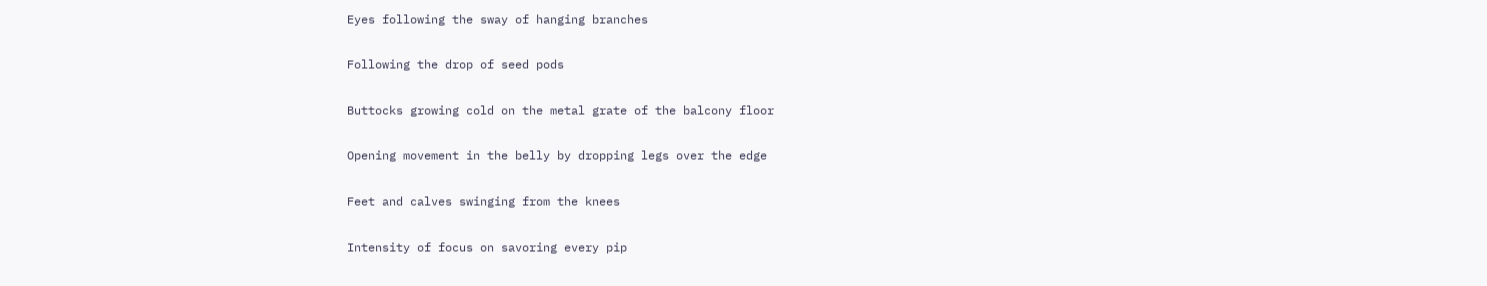Eyes following the sway of hanging branches

Following the drop of seed pods

Buttocks growing cold on the metal grate of the balcony floor

Opening movement in the belly by dropping legs over the edge

Feet and calves swinging from the knees

Intensity of focus on savoring every pip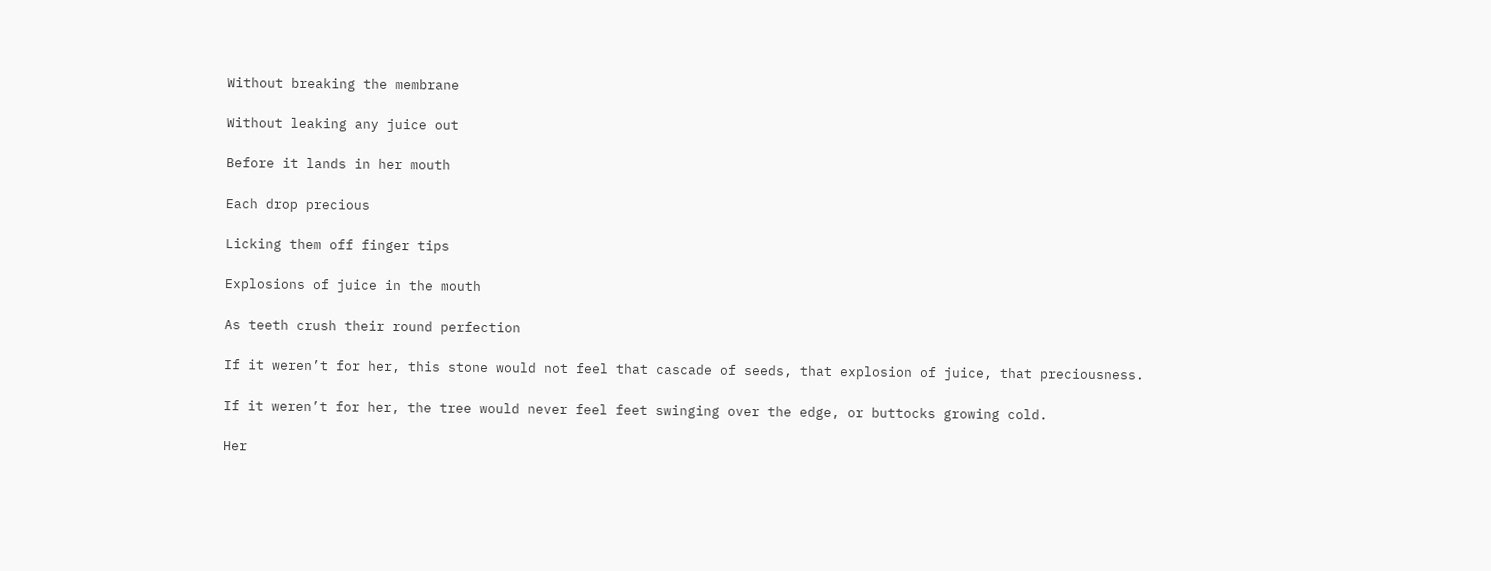Without breaking the membrane

Without leaking any juice out

Before it lands in her mouth

Each drop precious

Licking them off finger tips

Explosions of juice in the mouth

As teeth crush their round perfection

If it weren’t for her, this stone would not feel that cascade of seeds, that explosion of juice, that preciousness.

If it weren’t for her, the tree would never feel feet swinging over the edge, or buttocks growing cold.

Her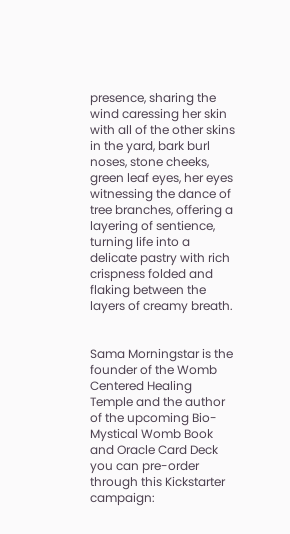presence, sharing the wind caressing her skin with all of the other skins in the yard, bark burl noses, stone cheeks, green leaf eyes, her eyes witnessing the dance of tree branches, offering a layering of sentience, turning life into a delicate pastry with rich crispness folded and flaking between the layers of creamy breath.


Sama Morningstar is the founder of the Womb Centered Healing Temple and the author of the upcoming Bio-Mystical Womb Book and Oracle Card Deck you can pre-order through this Kickstarter campaign: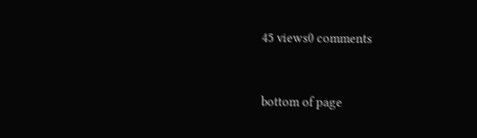45 views0 comments


bottom of page